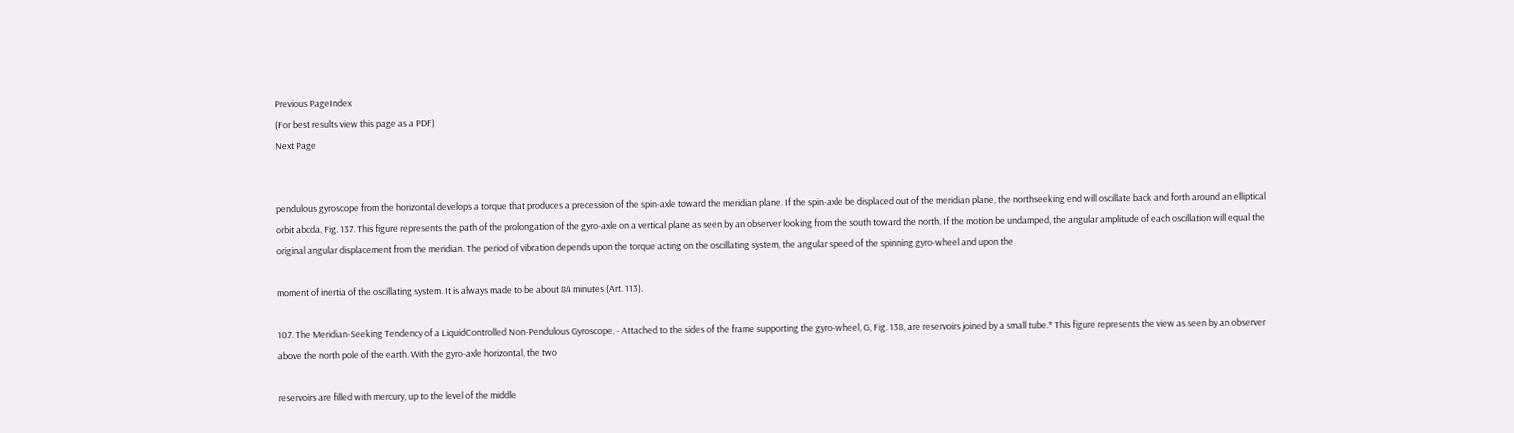Previous PageIndex
(For best results view this page as a PDF)
Next Page


pendulous gyroscope from the horizontal develops a torque that produces a precession of the spin-axle toward the meridian plane. If the spin-axle be displaced out of the meridian plane, the northseeking end will oscillate back and forth around an elliptical orbit abcda, Fig. 137. This figure represents the path of the prolongation of the gyro-axle on a vertical plane as seen by an observer looking from the south toward the north. If the motion be undamped, the angular amplitude of each oscillation will equal the original angular displacement from the meridian. The period of vibration depends upon the torque acting on the oscillating system, the angular speed of the spinning gyro-wheel and upon the

moment of inertia of the oscillating system. It is always made to be about 84 minutes (Art. 113).

107. The Meridian-Seeking Tendency of a LiquidControlled Non-Pendulous Gyroscope. - Attached to the sides of the frame supporting the gyro-wheel, G, Fig. 138, are reservoirs joined by a small tube.* This figure represents the view as seen by an observer above the north pole of the earth. With the gyro-axle horizontal, the two

reservoirs are filled with mercury, up to the level of the middle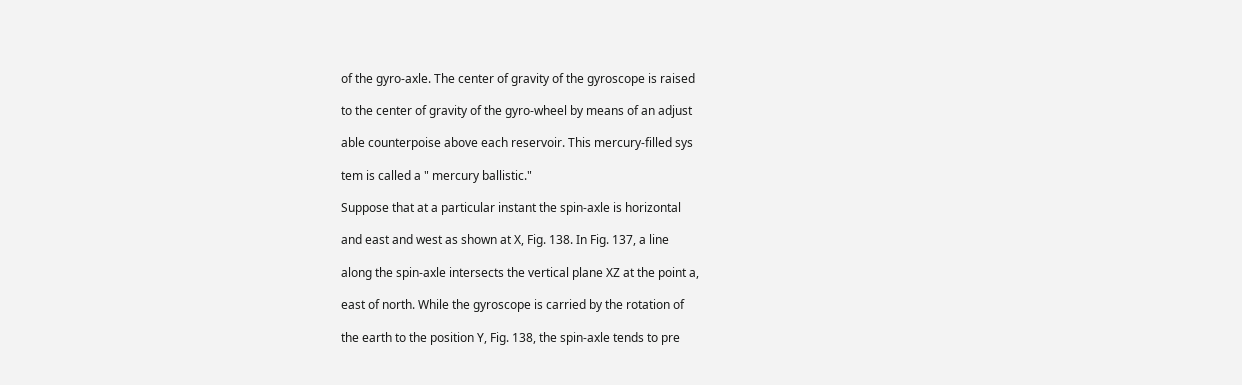of the gyro-axle. The center of gravity of the gyroscope is raised

to the center of gravity of the gyro-wheel by means of an adjust

able counterpoise above each reservoir. This mercury-filled sys

tem is called a " mercury ballistic."

Suppose that at a particular instant the spin-axle is horizontal

and east and west as shown at X, Fig. 138. In Fig. 137, a line

along the spin-axle intersects the vertical plane XZ at the point a,

east of north. While the gyroscope is carried by the rotation of

the earth to the position Y, Fig. 138, the spin-axle tends to pre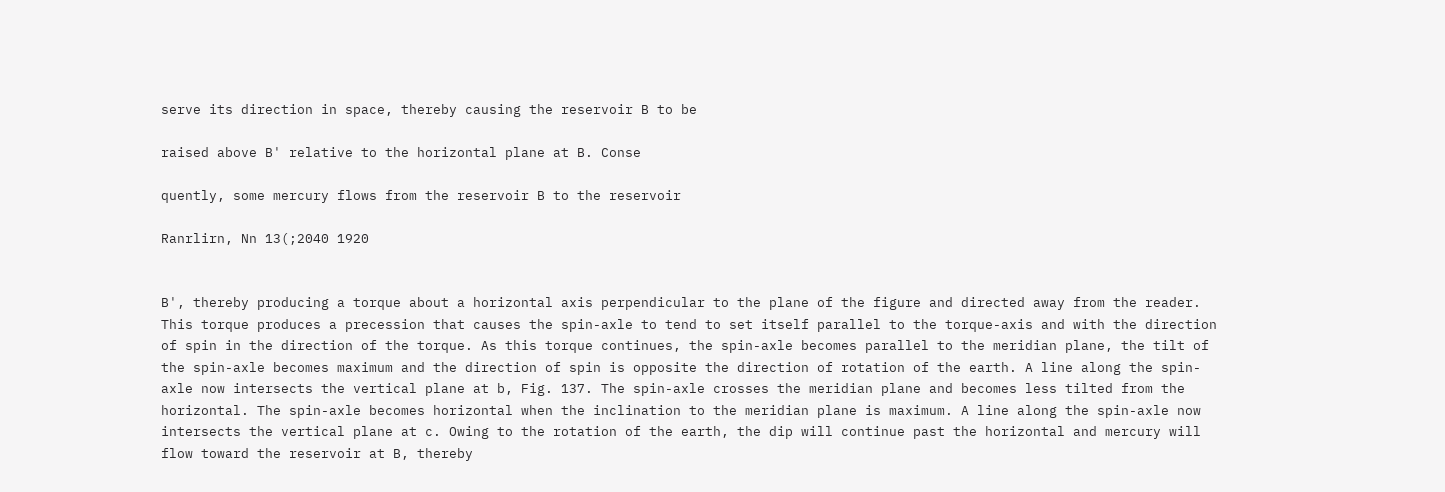serve its direction in space, thereby causing the reservoir B to be

raised above B' relative to the horizontal plane at B. Conse

quently, some mercury flows from the reservoir B to the reservoir

Ranrlirn, Nn 13(;2040 1920


B', thereby producing a torque about a horizontal axis perpendicular to the plane of the figure and directed away from the reader. This torque produces a precession that causes the spin-axle to tend to set itself parallel to the torque-axis and with the direction of spin in the direction of the torque. As this torque continues, the spin-axle becomes parallel to the meridian plane, the tilt of the spin-axle becomes maximum and the direction of spin is opposite the direction of rotation of the earth. A line along the spin-axle now intersects the vertical plane at b, Fig. 137. The spin-axle crosses the meridian plane and becomes less tilted from the horizontal. The spin-axle becomes horizontal when the inclination to the meridian plane is maximum. A line along the spin-axle now intersects the vertical plane at c. Owing to the rotation of the earth, the dip will continue past the horizontal and mercury will flow toward the reservoir at B, thereby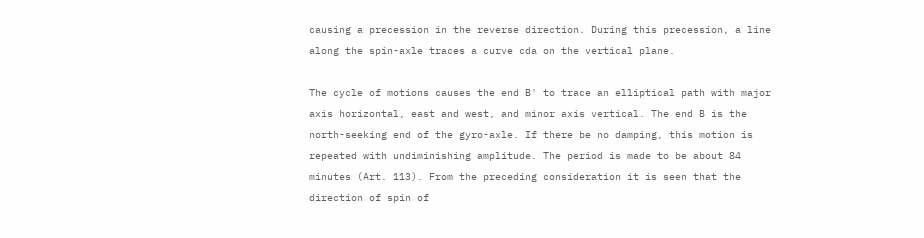causing a precession in the reverse direction. During this precession, a line along the spin-axle traces a curve cda on the vertical plane.

The cycle of motions causes the end B' to trace an elliptical path with major axis horizontal, east and west, and minor axis vertical. The end B is the north-seeking end of the gyro-axle. If there be no damping, this motion is repeated with undiminishing amplitude. The period is made to be about 84 minutes (Art. 113). From the preceding consideration it is seen that the direction of spin of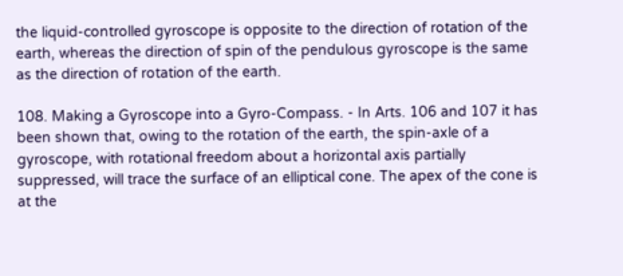the liquid-controlled gyroscope is opposite to the direction of rotation of the earth, whereas the direction of spin of the pendulous gyroscope is the same as the direction of rotation of the earth.

108. Making a Gyroscope into a Gyro-Compass. - In Arts. 106 and 107 it has been shown that, owing to the rotation of the earth, the spin-axle of a gyroscope, with rotational freedom about a horizontal axis partially suppressed, will trace the surface of an elliptical cone. The apex of the cone is at the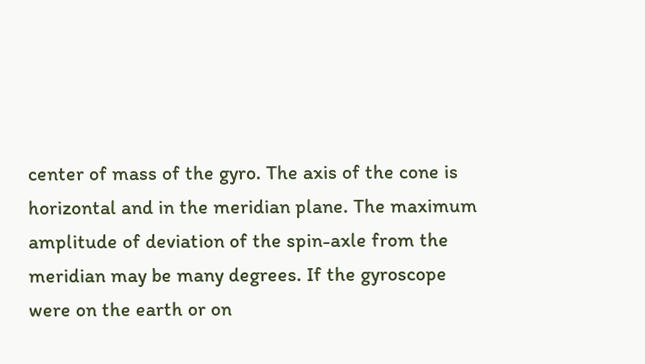center of mass of the gyro. The axis of the cone is horizontal and in the meridian plane. The maximum amplitude of deviation of the spin-axle from the meridian may be many degrees. If the gyroscope were on the earth or on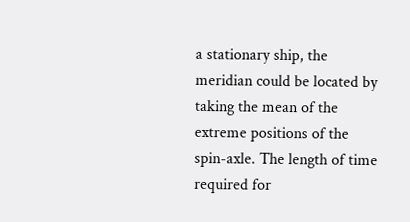a stationary ship, the meridian could be located by taking the mean of the extreme positions of the spin-axle. The length of time required for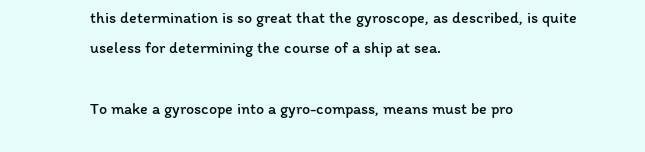this determination is so great that the gyroscope, as described, is quite useless for determining the course of a ship at sea.

To make a gyroscope into a gyro-compass, means must be pro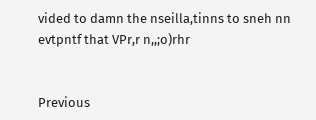vided to damn the nseilla,tinns to sneh nn evtpntf that VPr,r n,,;o)rhr


Previous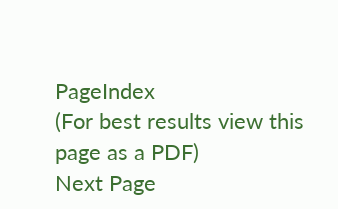PageIndex
(For best results view this page as a PDF)
Next Page